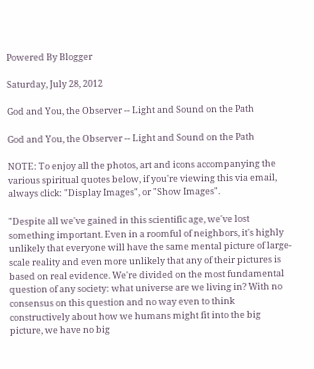Powered By Blogger

Saturday, July 28, 2012

God and You, the Observer -- Light and Sound on the Path

God and You, the Observer -- Light and Sound on the Path

NOTE: To enjoy all the photos, art and icons accompanying the various spiritual quotes below, if you're viewing this via email, always click: "Display Images", or "Show Images".

"Despite all we've gained in this scientific age, we've lost something important. Even in a roomful of neighbors, it's highly unlikely that everyone will have the same mental picture of large-scale reality and even more unlikely that any of their pictures is based on real evidence. We're divided on the most fundamental question of any society: what universe are we living in? With no consensus on this question and no way even to think constructively about how we humans might fit into the big picture, we have no big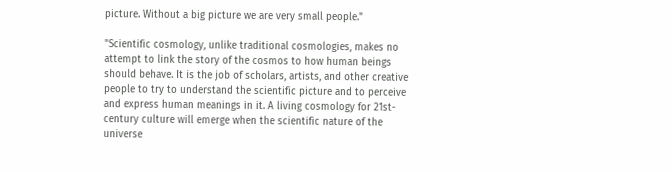picture. Without a big picture we are very small people."

"Scientific cosmology, unlike traditional cosmologies, makes no attempt to link the story of the cosmos to how human beings should behave. It is the job of scholars, artists, and other creative people to try to understand the scientific picture and to perceive and express human meanings in it. A living cosmology for 21st-century culture will emerge when the scientific nature of the universe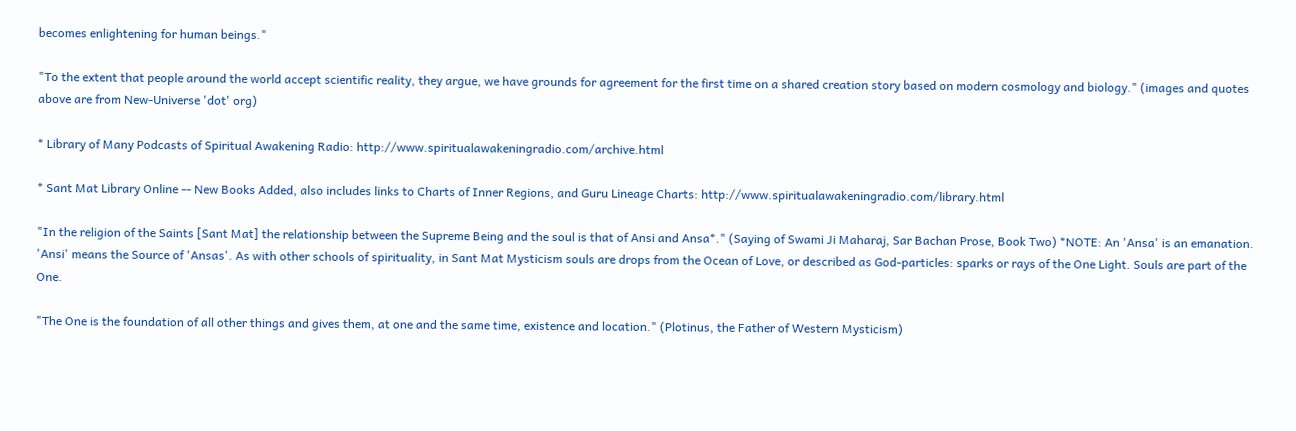becomes enlightening for human beings."

"To the extent that people around the world accept scientific reality, they argue, we have grounds for agreement for the first time on a shared creation story based on modern cosmology and biology." (images and quotes above are from New-Universe 'dot' org)

* Library of Many Podcasts of Spiritual Awakening Radio: http://www.spiritualawakeningradio.com/archive.html

* Sant Mat Library Online -- New Books Added, also includes links to Charts of Inner Regions, and Guru Lineage Charts: http://www.spiritualawakeningradio.com/library.html

"In the religion of the Saints [Sant Mat] the relationship between the Supreme Being and the soul is that of Ansi and Ansa*." (Saying of Swami Ji Maharaj, Sar Bachan Prose, Book Two) *NOTE: An 'Ansa' is an emanation. 'Ansi' means the Source of 'Ansas'. As with other schools of spirituality, in Sant Mat Mysticism souls are drops from the Ocean of Love, or described as God-particles: sparks or rays of the One Light. Souls are part of the One.

"The One is the foundation of all other things and gives them, at one and the same time, existence and location." (Plotinus, the Father of Western Mysticism)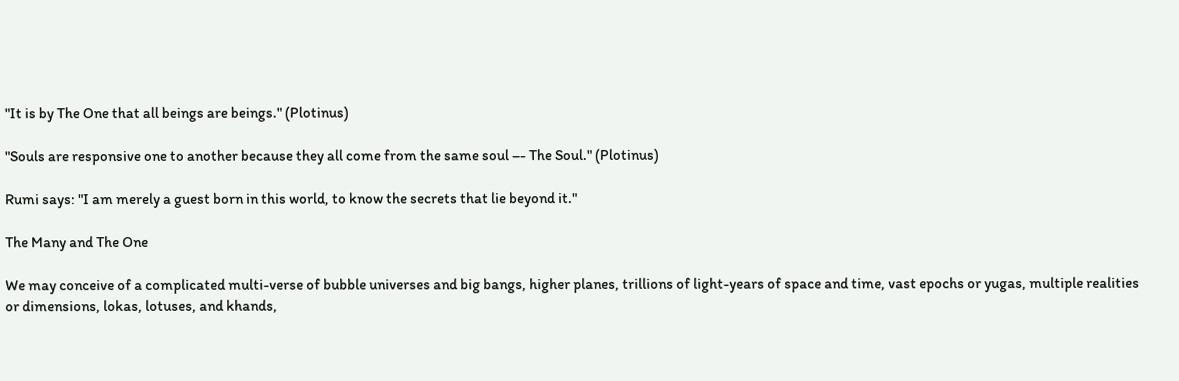"It is by The One that all beings are beings." (Plotinus)

"Souls are responsive one to another because they all come from the same soul –- The Soul." (Plotinus)

Rumi says: "I am merely a guest born in this world, to know the secrets that lie beyond it."

The Many and The One

We may conceive of a complicated multi-verse of bubble universes and big bangs, higher planes, trillions of light-years of space and time, vast epochs or yugas, multiple realities or dimensions, lokas, lotuses, and khands,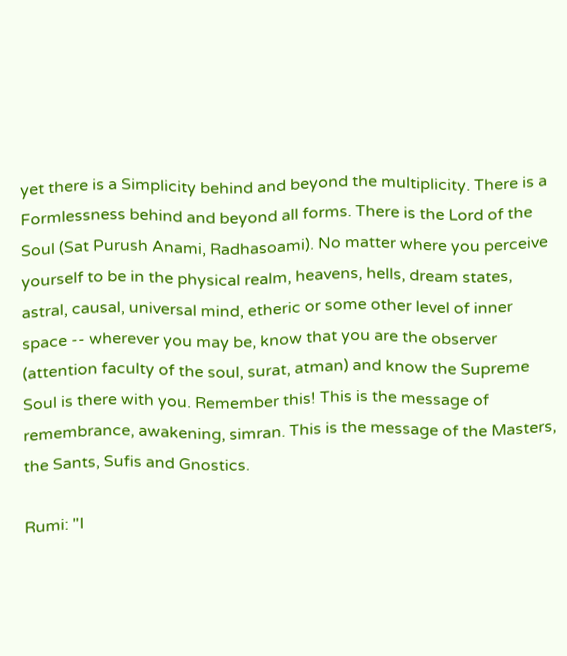yet there is a Simplicity behind and beyond the multiplicity. There is a Formlessness behind and beyond all forms. There is the Lord of the Soul (Sat Purush Anami, Radhasoami). No matter where you perceive yourself to be in the physical realm, heavens, hells, dream states, astral, causal, universal mind, etheric or some other level of inner space -- wherever you may be, know that you are the observer (attention faculty of the soul, surat, atman) and know the Supreme Soul is there with you. Remember this! This is the message of remembrance, awakening, simran. This is the message of the Masters, the Sants, Sufis and Gnostics.

Rumi: "I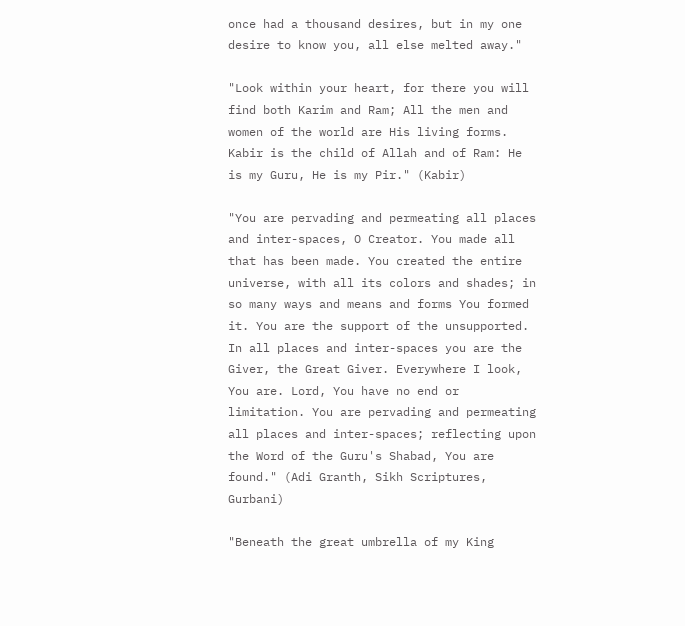once had a thousand desires, but in my one desire to know you, all else melted away."

"Look within your heart, for there you will find both Karim and Ram; All the men and women of the world are His living forms. Kabir is the child of Allah and of Ram: He is my Guru, He is my Pir." (Kabir)

"You are pervading and permeating all places and inter-spaces, O Creator. You made all that has been made. You created the entire universe, with all its colors and shades; in so many ways and means and forms You formed it. You are the support of the unsupported. In all places and inter-spaces you are the Giver, the Great Giver. Everywhere I look, You are. Lord, You have no end or limitation. You are pervading and permeating all places and inter-spaces; reflecting upon the Word of the Guru's Shabad, You are found." (Adi Granth, Sikh Scriptures, Gurbani)

"Beneath the great umbrella of my King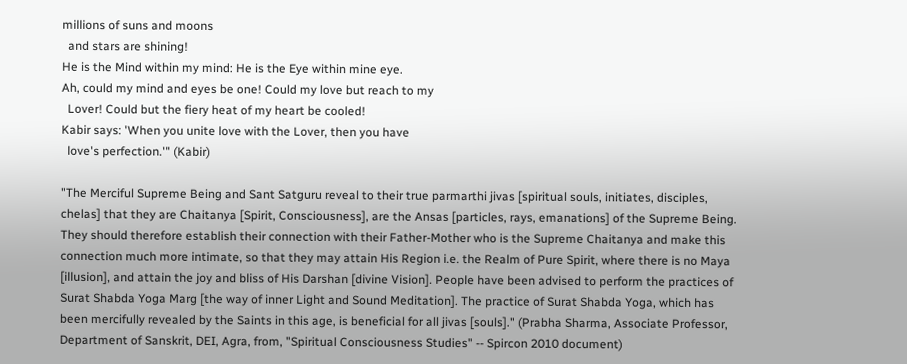millions of suns and moons
  and stars are shining!
He is the Mind within my mind: He is the Eye within mine eye.
Ah, could my mind and eyes be one! Could my love but reach to my
  Lover! Could but the fiery heat of my heart be cooled!
Kabir says: 'When you unite love with the Lover, then you have
  love's perfection.'" (Kabir)

"The Merciful Supreme Being and Sant Satguru reveal to their true parmarthi jivas [spiritual souls, initiates, disciples, chelas] that they are Chaitanya [Spirit, Consciousness], are the Ansas [particles, rays, emanations] of the Supreme Being. They should therefore establish their connection with their Father-Mother who is the Supreme Chaitanya and make this connection much more intimate, so that they may attain His Region i.e. the Realm of Pure Spirit, where there is no Maya [illusion], and attain the joy and bliss of His Darshan [divine Vision]. People have been advised to perform the practices of Surat Shabda Yoga Marg [the way of inner Light and Sound Meditation]. The practice of Surat Shabda Yoga, which has been mercifully revealed by the Saints in this age, is beneficial for all jivas [souls]." (Prabha Sharma, Associate Professor, Department of Sanskrit, DEI, Agra, from, "Spiritual Consciousness Studies" -- Spircon 2010 document)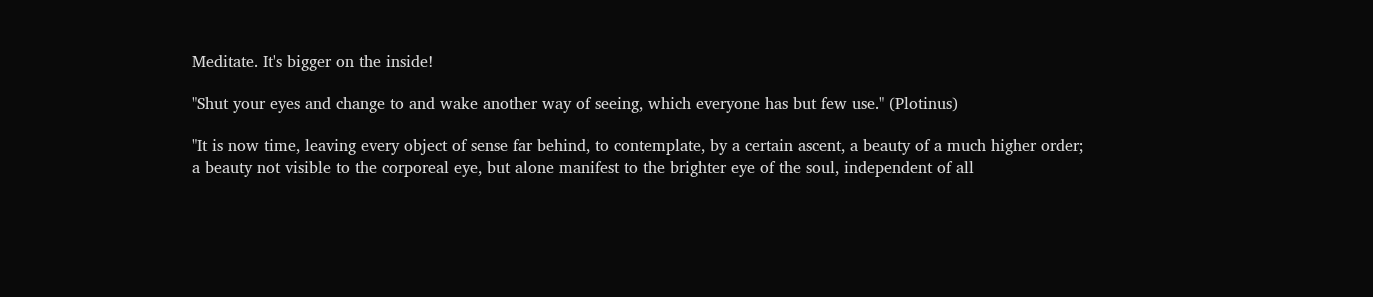Meditate. It's bigger on the inside!

"Shut your eyes and change to and wake another way of seeing, which everyone has but few use." (Plotinus)

"It is now time, leaving every object of sense far behind, to contemplate, by a certain ascent, a beauty of a much higher order; a beauty not visible to the corporeal eye, but alone manifest to the brighter eye of the soul, independent of all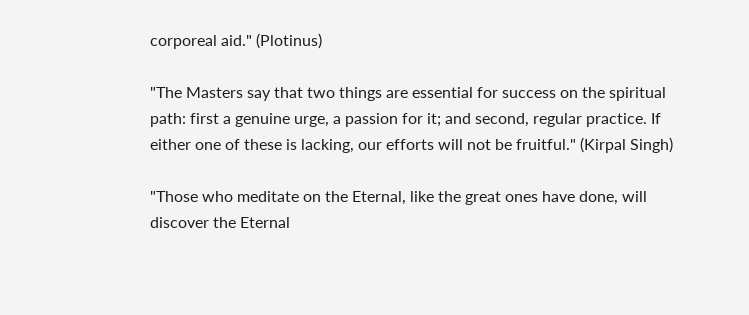corporeal aid." (Plotinus)

"The Masters say that two things are essential for success on the spiritual path: first a genuine urge, a passion for it; and second, regular practice. If either one of these is lacking, our efforts will not be fruitful." (Kirpal Singh)

"Those who meditate on the Eternal, like the great ones have done, will discover the Eternal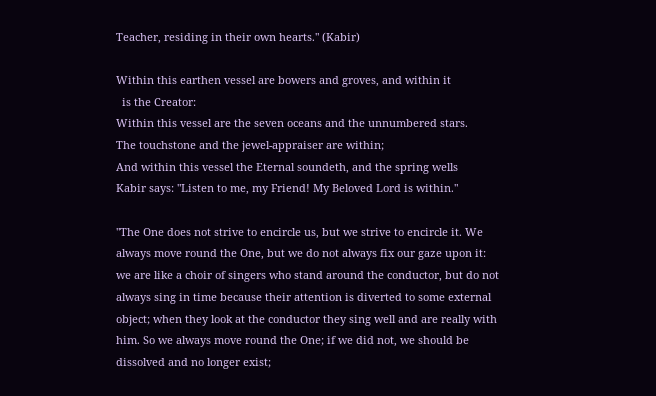Teacher, residing in their own hearts." (Kabir)

Within this earthen vessel are bowers and groves, and within it
  is the Creator:
Within this vessel are the seven oceans and the unnumbered stars.
The touchstone and the jewel-appraiser are within;
And within this vessel the Eternal soundeth, and the spring wells
Kabir says: "Listen to me, my Friend! My Beloved Lord is within."

"The One does not strive to encircle us, but we strive to encircle it. We always move round the One, but we do not always fix our gaze upon it: we are like a choir of singers who stand around the conductor, but do not always sing in time because their attention is diverted to some external object; when they look at the conductor they sing well and are really with him. So we always move round the One; if we did not, we should be dissolved and no longer exist;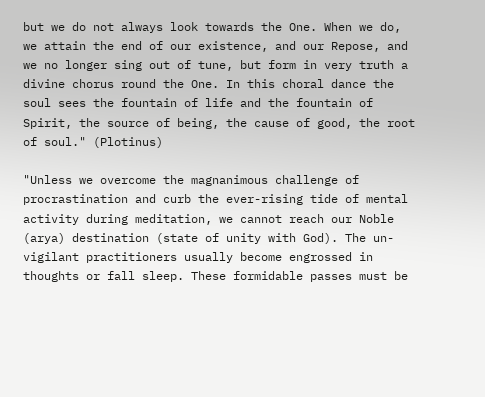but we do not always look towards the One. When we do, we attain the end of our existence, and our Repose, and we no longer sing out of tune, but form in very truth a divine chorus round the One. In this choral dance the soul sees the fountain of life and the fountain of Spirit, the source of being, the cause of good, the root of soul." (Plotinus)

"Unless we overcome the magnanimous challenge of procrastination and curb the ever-rising tide of mental activity during meditation, we cannot reach our Noble (arya) destination (state of unity with God). The un-vigilant practitioners usually become engrossed in thoughts or fall sleep. These formidable passes must be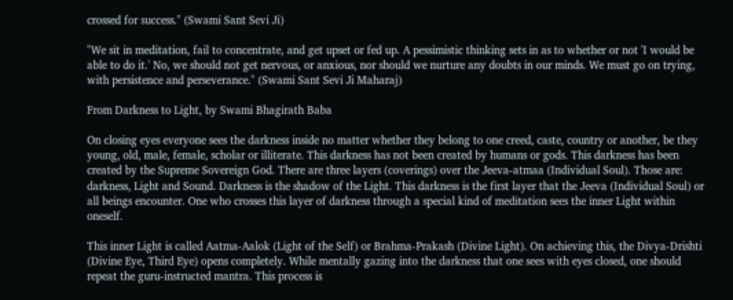crossed for success." (Swami Sant Sevi Ji)

"We sit in meditation, fail to concentrate, and get upset or fed up. A pessimistic thinking sets in as to whether or not 'I would be able to do it.' No, we should not get nervous, or anxious, nor should we nurture any doubts in our minds. We must go on trying, with persistence and perseverance." (Swami Sant Sevi Ji Maharaj)

From Darkness to Light, by Swami Bhagirath Baba

On closing eyes everyone sees the darkness inside no matter whether they belong to one creed, caste, country or another, be they young, old, male, female, scholar or illiterate. This darkness has not been created by humans or gods. This darkness has been created by the Supreme Sovereign God. There are three layers (coverings) over the Jeeva-atmaa (Individual Soul). Those are: darkness, Light and Sound. Darkness is the shadow of the Light. This darkness is the first layer that the Jeeva (Individual Soul) or all beings encounter. One who crosses this layer of darkness through a special kind of meditation sees the inner Light within oneself.

This inner Light is called Aatma-Aalok (Light of the Self) or Brahma-Prakash (Divine Light). On achieving this, the Divya-Drishti (Divine Eye, Third Eye) opens completely. While mentally gazing into the darkness that one sees with eyes closed, one should repeat the guru-instructed mantra. This process is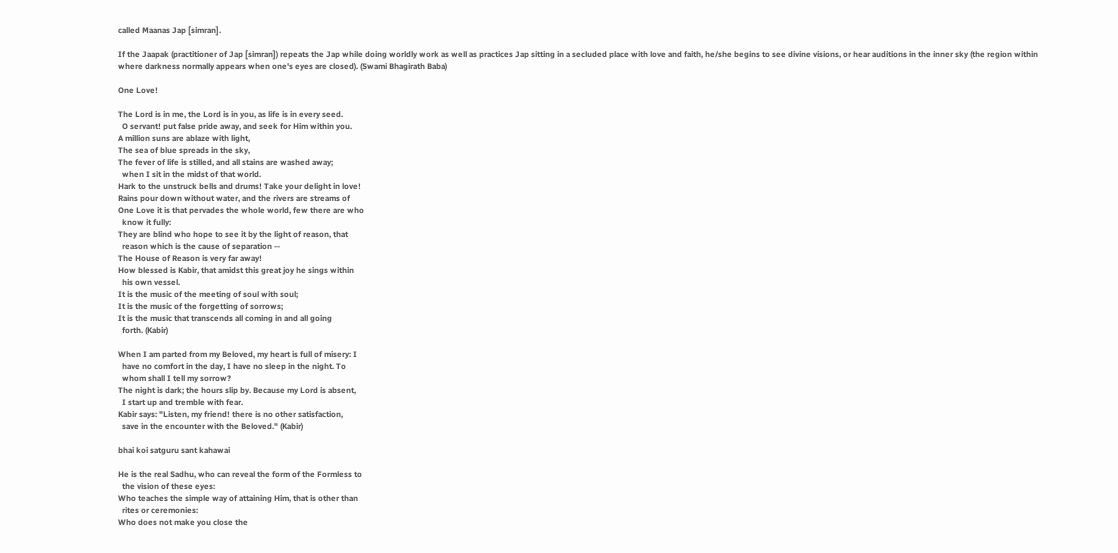called Maanas Jap [simran].

If the Jaapak (practitioner of Jap [simran]) repeats the Jap while doing worldly work as well as practices Jap sitting in a secluded place with love and faith, he/she begins to see divine visions, or hear auditions in the inner sky (the region within where darkness normally appears when one's eyes are closed). (Swami Bhagirath Baba)

One Love!

The Lord is in me, the Lord is in you, as life is in every seed.
  O servant! put false pride away, and seek for Him within you.
A million suns are ablaze with light,
The sea of blue spreads in the sky,
The fever of life is stilled, and all stains are washed away;
  when I sit in the midst of that world.
Hark to the unstruck bells and drums! Take your delight in love!
Rains pour down without water, and the rivers are streams of
One Love it is that pervades the whole world, few there are who
  know it fully:
They are blind who hope to see it by the light of reason, that
  reason which is the cause of separation --
The House of Reason is very far away!
How blessed is Kabir, that amidst this great joy he sings within
  his own vessel.
It is the music of the meeting of soul with soul;
It is the music of the forgetting of sorrows;
It is the music that transcends all coming in and all going
  forth. (Kabir)

When I am parted from my Beloved, my heart is full of misery: I
  have no comfort in the day, I have no sleep in the night. To
  whom shall I tell my sorrow?
The night is dark; the hours slip by. Because my Lord is absent,
  I start up and tremble with fear.
Kabir says: "Listen, my friend! there is no other satisfaction,
  save in the encounter with the Beloved." (Kabir)

bhai koi satguru sant kahawai

He is the real Sadhu, who can reveal the form of the Formless to
  the vision of these eyes:
Who teaches the simple way of attaining Him, that is other than
  rites or ceremonies:
Who does not make you close the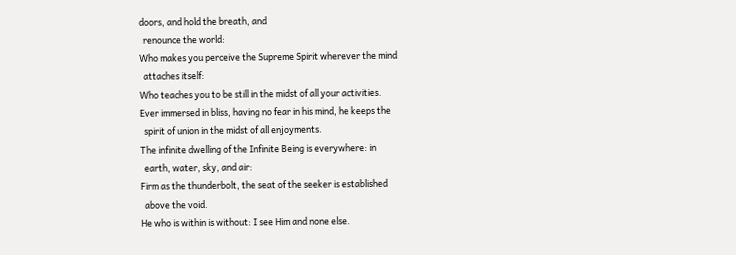doors, and hold the breath, and
  renounce the world:
Who makes you perceive the Supreme Spirit wherever the mind
  attaches itself:
Who teaches you to be still in the midst of all your activities.
Ever immersed in bliss, having no fear in his mind, he keeps the
  spirit of union in the midst of all enjoyments.
The infinite dwelling of the Infinite Being is everywhere: in
  earth, water, sky, and air:
Firm as the thunderbolt, the seat of the seeker is established
  above the void.
He who is within is without: I see Him and none else.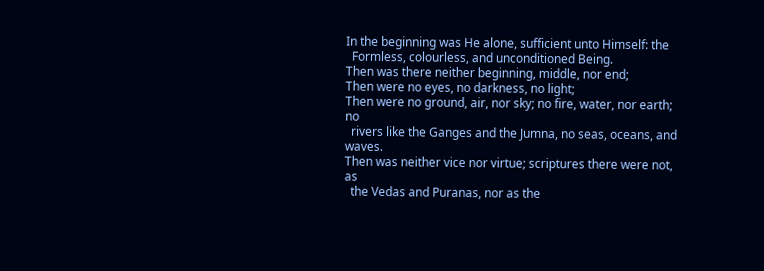In the beginning was He alone, sufficient unto Himself: the
  Formless, colourless, and unconditioned Being.
Then was there neither beginning, middle, nor end;
Then were no eyes, no darkness, no light;
Then were no ground, air, nor sky; no fire, water, nor earth; no
  rivers like the Ganges and the Jumna, no seas, oceans, and waves.
Then was neither vice nor virtue; scriptures there were not, as
  the Vedas and Puranas, nor as the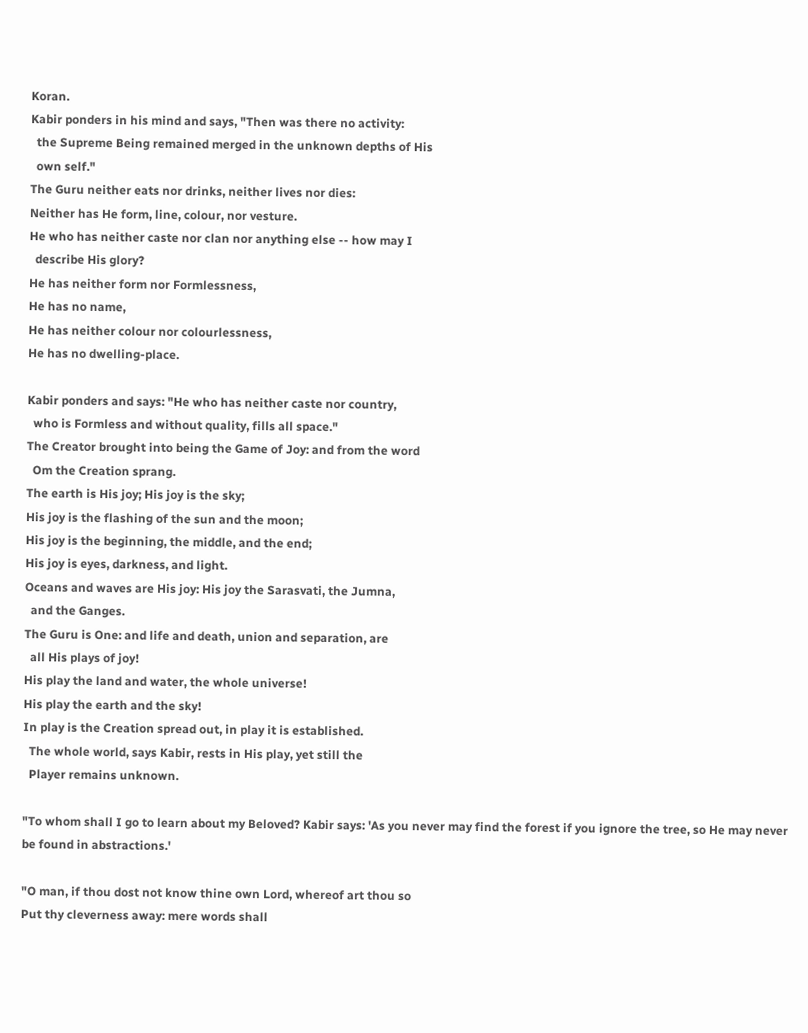Koran.
Kabir ponders in his mind and says, "Then was there no activity:
  the Supreme Being remained merged in the unknown depths of His
  own self."
The Guru neither eats nor drinks, neither lives nor dies:
Neither has He form, line, colour, nor vesture.
He who has neither caste nor clan nor anything else -- how may I
  describe His glory?
He has neither form nor Formlessness,
He has no name,
He has neither colour nor colourlessness,
He has no dwelling-place.

Kabir ponders and says: "He who has neither caste nor country,
  who is Formless and without quality, fills all space."
The Creator brought into being the Game of Joy: and from the word
  Om the Creation sprang.
The earth is His joy; His joy is the sky;
His joy is the flashing of the sun and the moon;
His joy is the beginning, the middle, and the end;
His joy is eyes, darkness, and light.
Oceans and waves are His joy: His joy the Sarasvati, the Jumna,
  and the Ganges.
The Guru is One: and life and death, union and separation, are
  all His plays of joy!
His play the land and water, the whole universe!
His play the earth and the sky!
In play is the Creation spread out, in play it is established.
  The whole world, says Kabir, rests in His play, yet still the
  Player remains unknown.

"To whom shall I go to learn about my Beloved? Kabir says: 'As you never may find the forest if you ignore the tree, so He may never be found in abstractions.'

"O man, if thou dost not know thine own Lord, whereof art thou so
Put thy cleverness away: mere words shall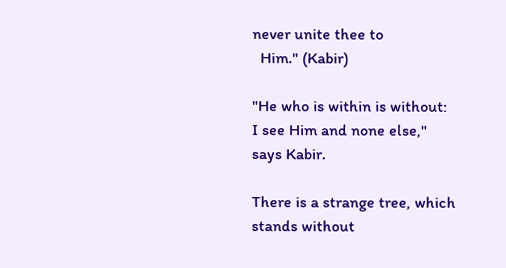never unite thee to
  Him." (Kabir)

"He who is within is without: I see Him and none else," says Kabir.

There is a strange tree, which stands without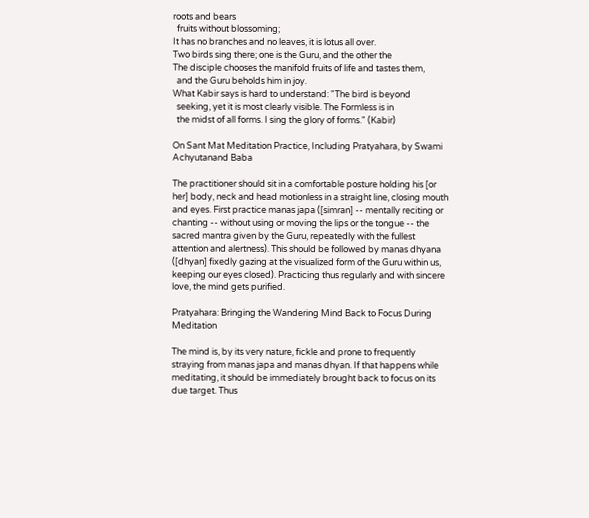roots and bears
  fruits without blossoming;
It has no branches and no leaves, it is lotus all over.
Two birds sing there; one is the Guru, and the other the
The disciple chooses the manifold fruits of life and tastes them,
  and the Guru beholds him in joy.
What Kabir says is hard to understand: "The bird is beyond
  seeking, yet it is most clearly visible. The Formless is in
  the midst of all forms. I sing the glory of forms." (Kabir)

On Sant Mat Meditation Practice, Including Pratyahara, by Swami Achyutanand Baba

The practitioner should sit in a comfortable posture holding his [or her] body, neck and head motionless in a straight line, closing mouth and eyes. First practice manas japa ([simran] -- mentally reciting or chanting -- without using or moving the lips or the tongue -- the sacred mantra given by the Guru, repeatedly with the fullest attention and alertness). This should be followed by manas dhyana ([dhyan] fixedly gazing at the visualized form of the Guru within us, keeping our eyes closed). Practicing thus regularly and with sincere love, the mind gets purified.

Pratyahara: Bringing the Wandering Mind Back to Focus During Meditation

The mind is, by its very nature, fickle and prone to frequently straying from manas japa and manas dhyan. If that happens while meditating, it should be immediately brought back to focus on its due target. Thus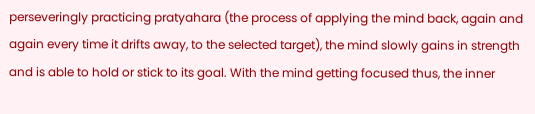perseveringly practicing pratyahara (the process of applying the mind back, again and again every time it drifts away, to the selected target), the mind slowly gains in strength and is able to hold or stick to its goal. With the mind getting focused thus, the inner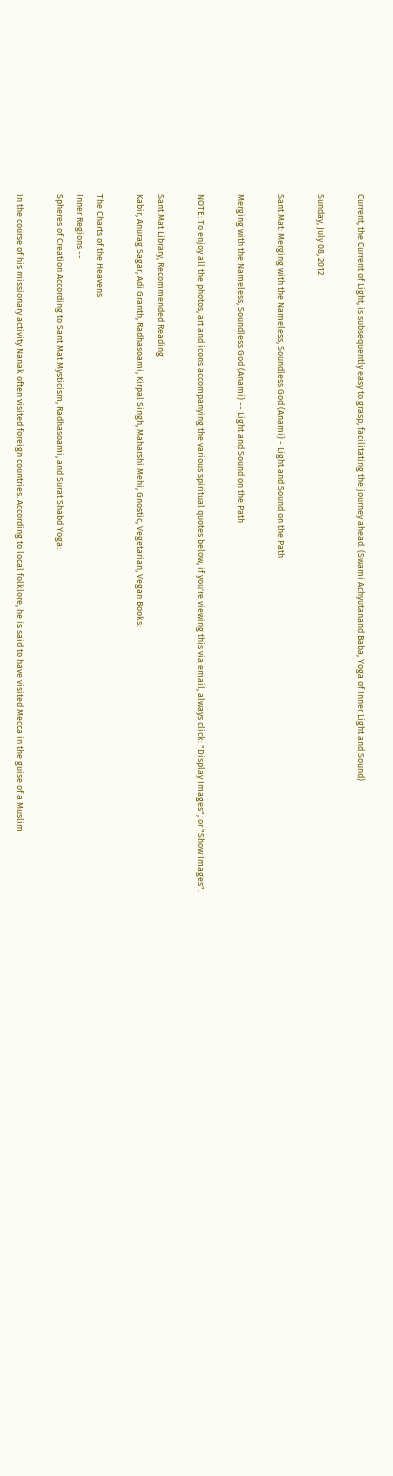Current, the Current of Light, is subsequently easy to grasp, facilitating the journey ahead. (Swami Achyutanand Baba, Yoga of Inner Light and Sound)

Sunday, July 08, 2012

Sant Mat: Merging with the Nameless, Soundless God (Anami) - Light and Sound on the Path

Merging with the Nameless, Soundless God (Anami) -- Light and Sound on the Path

NOTE: To enjoy all the photos, art and icons accompanying the various spiritual quotes below, if you're viewing this via email, always click: "Display Images", or "Show Images".

Sant Mat Library, Recommended Reading
Kabir, Anurag Sagar, Adi Granth, Radhasoami, Kirpal Singh, Maharshi Mehi, Gnostic, Vegetarian, Vegan Books:

The Charts of the Heavens
Inner Regions --
Spheres of Creation According to Sant Mat Mysticism, Radhasoami, and Surat Shabd Yoga:

In the course of his missionary activity Nanak often visited foreign countries. According to local folklore, he is said to have visited Mecca in the guise of a Muslim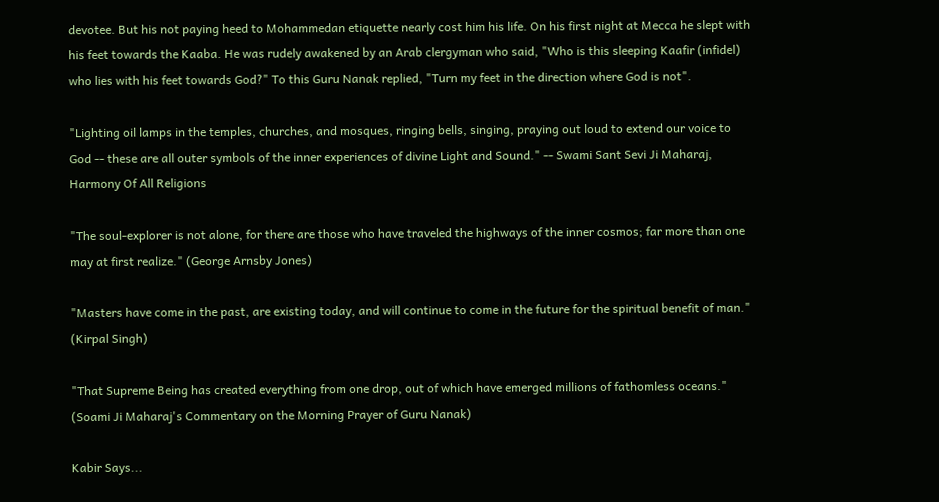devotee. But his not paying heed to Mohammedan etiquette nearly cost him his life. On his first night at Mecca he slept with his feet towards the Kaaba. He was rudely awakened by an Arab clergyman who said, "Who is this sleeping Kaafir (infidel) who lies with his feet towards God?" To this Guru Nanak replied, "Turn my feet in the direction where God is not".

"Lighting oil lamps in the temples, churches, and mosques, ringing bells, singing, praying out loud to extend our voice to God -- these are all outer symbols of the inner experiences of divine Light and Sound." -- Swami Sant Sevi Ji Maharaj, Harmony Of All Religions

"The soul-explorer is not alone, for there are those who have traveled the highways of the inner cosmos; far more than one may at first realize." (George Arnsby Jones)

"Masters have come in the past, are existing today, and will continue to come in the future for the spiritual benefit of man." (Kirpal Singh)

"That Supreme Being has created everything from one drop, out of which have emerged millions of fathomless oceans." (Soami Ji Maharaj's Commentary on the Morning Prayer of Guru Nanak)

Kabir Says...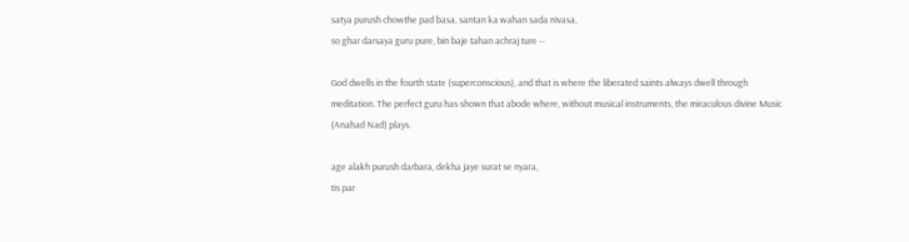satya purush chowthe pad basa, santan ka wahan sada nivasa,
so ghar darsaya guru pure, bin baje tahan achraj ture --

God dwells in the fourth state (superconscious), and that is where the liberated saints always dwell through meditation. The perfect guru has shown that abode where, without musical instruments, the miraculous divine Music (Anahad Nad) plays.

age alakh purush darbara, dekha jaye surat se nyara,
tis par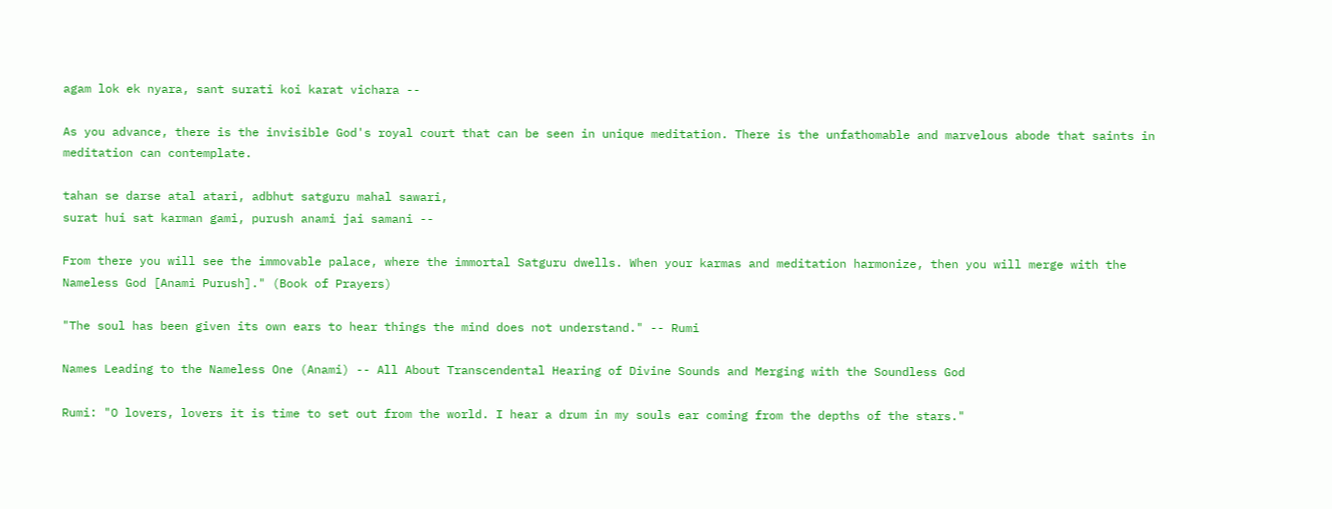agam lok ek nyara, sant surati koi karat vichara --

As you advance, there is the invisible God's royal court that can be seen in unique meditation. There is the unfathomable and marvelous abode that saints in meditation can contemplate.

tahan se darse atal atari, adbhut satguru mahal sawari,
surat hui sat karman gami, purush anami jai samani --

From there you will see the immovable palace, where the immortal Satguru dwells. When your karmas and meditation harmonize, then you will merge with the Nameless God [Anami Purush]." (Book of Prayers)

"The soul has been given its own ears to hear things the mind does not understand." -- Rumi

Names Leading to the Nameless One (Anami) -- All About Transcendental Hearing of Divine Sounds and Merging with the Soundless God

Rumi: "O lovers, lovers it is time to set out from the world. I hear a drum in my souls ear coming from the depths of the stars."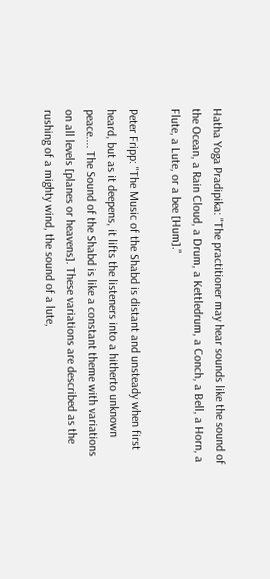Hatha Yoga Pradipika: "The practitioner may hear sounds like the sound of the Ocean, a Rain Cloud, a Drum, a Kettledrum, a Conch, a Bell, a Horn, a Flute, a Lute, or a bee [Hum]."

Peter Fripp: "The Music of the Shabd is distant and unsteady when first heard, but as it deepens, it lifts the listeners into a hitherto unknown peace.... The Sound of the Shabd is like a constant theme with variations on all levels [planes or heavens]. These variations are described as the rushing of a mighty wind, the sound of a lute,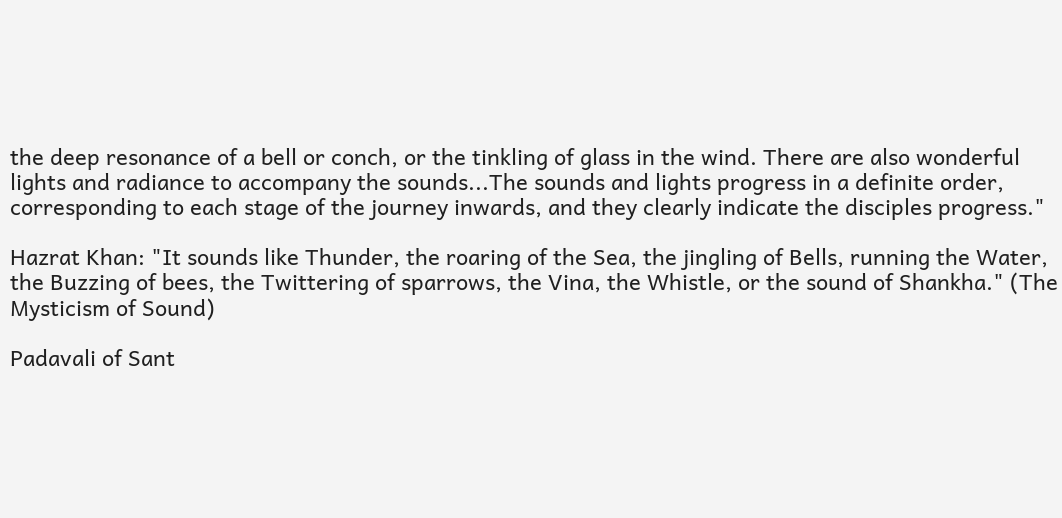the deep resonance of a bell or conch, or the tinkling of glass in the wind. There are also wonderful lights and radiance to accompany the sounds...The sounds and lights progress in a definite order, corresponding to each stage of the journey inwards, and they clearly indicate the disciples progress."

Hazrat Khan: "It sounds like Thunder, the roaring of the Sea, the jingling of Bells, running the Water, the Buzzing of bees, the Twittering of sparrows, the Vina, the Whistle, or the sound of Shankha." (The Mysticism of Sound)

Padavali of Sant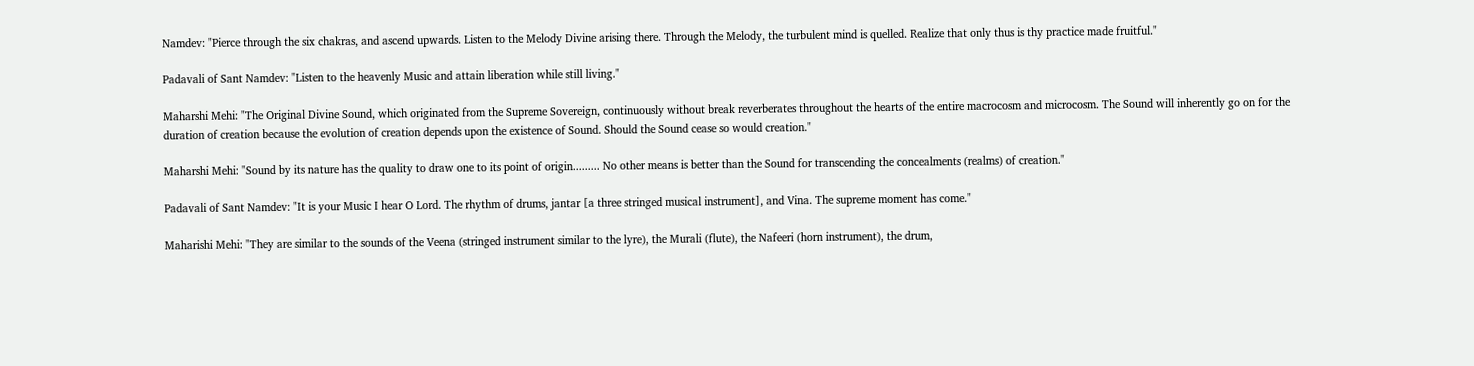Namdev: "Pierce through the six chakras, and ascend upwards. Listen to the Melody Divine arising there. Through the Melody, the turbulent mind is quelled. Realize that only thus is thy practice made fruitful."

Padavali of Sant Namdev: "Listen to the heavenly Music and attain liberation while still living."

Maharshi Mehi: "The Original Divine Sound, which originated from the Supreme Sovereign, continuously without break reverberates throughout the hearts of the entire macrocosm and microcosm. The Sound will inherently go on for the duration of creation because the evolution of creation depends upon the existence of Sound. Should the Sound cease so would creation."

Maharshi Mehi: "Sound by its nature has the quality to draw one to its point of origin......... No other means is better than the Sound for transcending the concealments (realms) of creation."

Padavali of Sant Namdev: "It is your Music I hear O Lord. The rhythm of drums, jantar [a three stringed musical instrument], and Vina. The supreme moment has come."

Maharishi Mehi: "They are similar to the sounds of the Veena (stringed instrument similar to the lyre), the Murali (flute), the Nafeeri (horn instrument), the drum,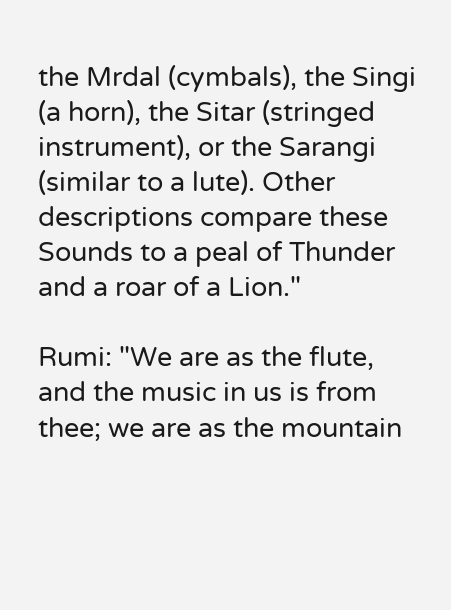the Mrdal (cymbals), the Singi (a horn), the Sitar (stringed instrument), or the Sarangi (similar to a lute). Other descriptions compare these Sounds to a peal of Thunder and a roar of a Lion."

Rumi: "We are as the flute, and the music in us is from thee; we are as the mountain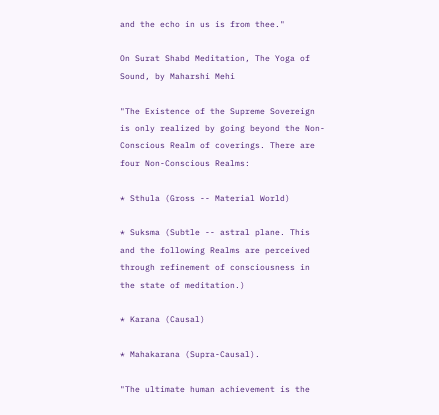and the echo in us is from thee."

On Surat Shabd Meditation, The Yoga of Sound, by Maharshi Mehi

"The Existence of the Supreme Sovereign is only realized by going beyond the Non-Conscious Realm of coverings. There are four Non-Conscious Realms:

* Sthula (Gross -- Material World)

* Suksma (Subtle -- astral plane. This and the following Realms are perceived through refinement of consciousness in the state of meditation.)

* Karana (Causal)

* Mahakarana (Supra-Causal).

"The ultimate human achievement is the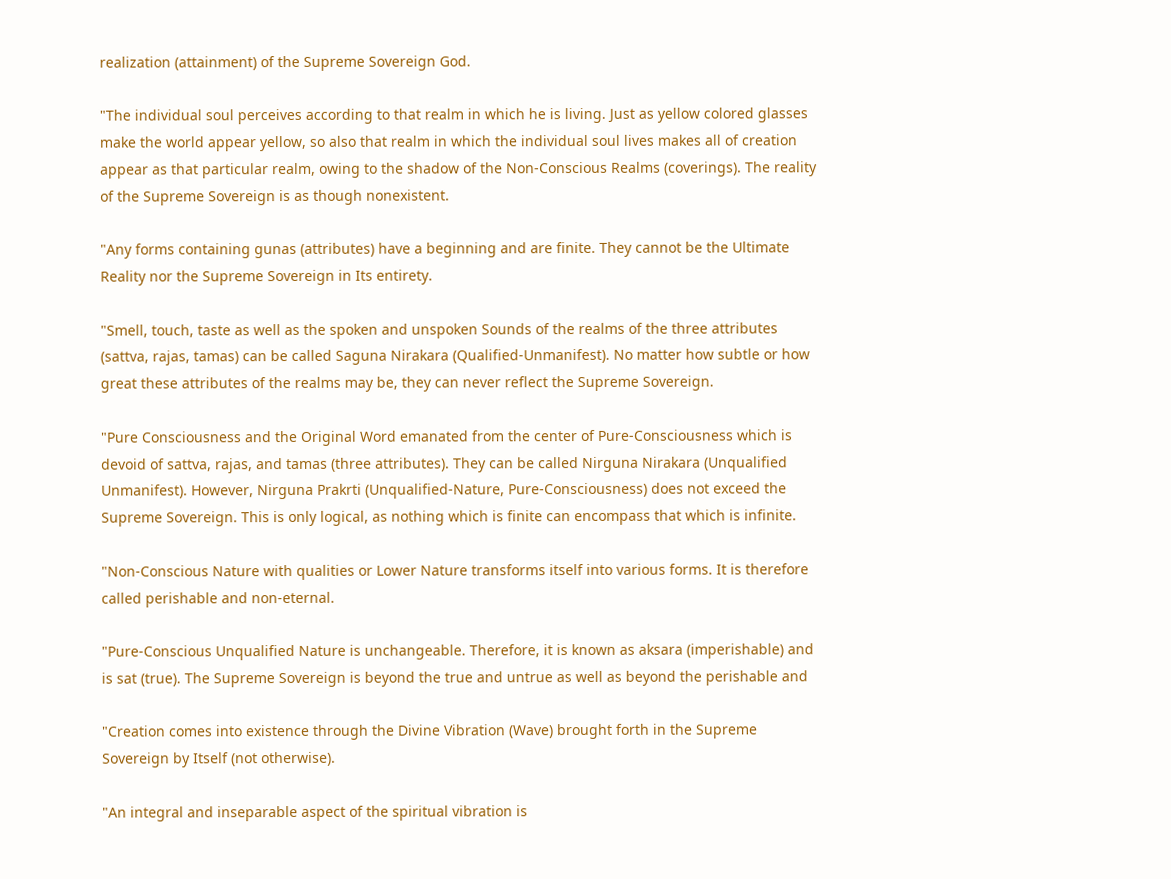realization (attainment) of the Supreme Sovereign God.

"The individual soul perceives according to that realm in which he is living. Just as yellow colored glasses make the world appear yellow, so also that realm in which the individual soul lives makes all of creation appear as that particular realm, owing to the shadow of the Non-Conscious Realms (coverings). The reality of the Supreme Sovereign is as though nonexistent.

"Any forms containing gunas (attributes) have a beginning and are finite. They cannot be the Ultimate Reality nor the Supreme Sovereign in Its entirety.

"Smell, touch, taste as well as the spoken and unspoken Sounds of the realms of the three attributes (sattva, rajas, tamas) can be called Saguna Nirakara (Qualified-Unmanifest). No matter how subtle or how great these attributes of the realms may be, they can never reflect the Supreme Sovereign.

"Pure Consciousness and the Original Word emanated from the center of Pure-Consciousness which is devoid of sattva, rajas, and tamas (three attributes). They can be called Nirguna Nirakara (Unqualified Unmanifest). However, Nirguna Prakrti (Unqualified-Nature, Pure-Consciousness) does not exceed the Supreme Sovereign. This is only logical, as nothing which is finite can encompass that which is infinite.

"Non-Conscious Nature with qualities or Lower Nature transforms itself into various forms. It is therefore called perishable and non-eternal.

"Pure-Conscious Unqualified Nature is unchangeable. Therefore, it is known as aksara (imperishable) and is sat (true). The Supreme Sovereign is beyond the true and untrue as well as beyond the perishable and

"Creation comes into existence through the Divine Vibration (Wave) brought forth in the Supreme Sovereign by Itself (not otherwise).

"An integral and inseparable aspect of the spiritual vibration is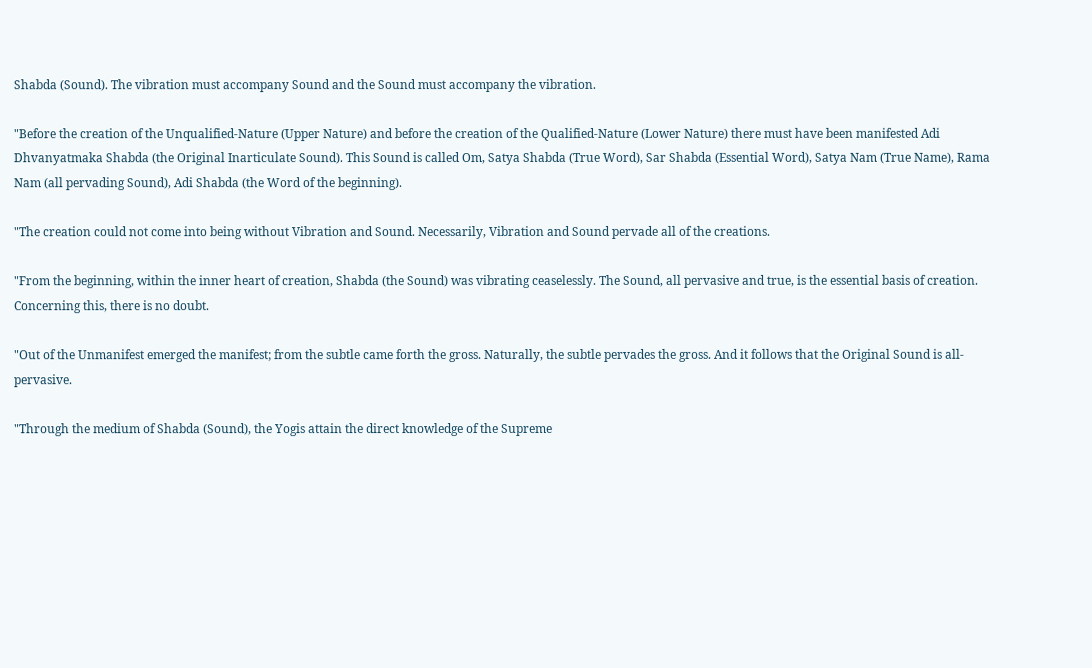Shabda (Sound). The vibration must accompany Sound and the Sound must accompany the vibration.

"Before the creation of the Unqualified-Nature (Upper Nature) and before the creation of the Qualified-Nature (Lower Nature) there must have been manifested Adi Dhvanyatmaka Shabda (the Original Inarticulate Sound). This Sound is called Om, Satya Shabda (True Word), Sar Shabda (Essential Word), Satya Nam (True Name), Rama Nam (all pervading Sound), Adi Shabda (the Word of the beginning).

"The creation could not come into being without Vibration and Sound. Necessarily, Vibration and Sound pervade all of the creations.

"From the beginning, within the inner heart of creation, Shabda (the Sound) was vibrating ceaselessly. The Sound, all pervasive and true, is the essential basis of creation. Concerning this, there is no doubt.

"Out of the Unmanifest emerged the manifest; from the subtle came forth the gross. Naturally, the subtle pervades the gross. And it follows that the Original Sound is all-pervasive.

"Through the medium of Shabda (Sound), the Yogis attain the direct knowledge of the Supreme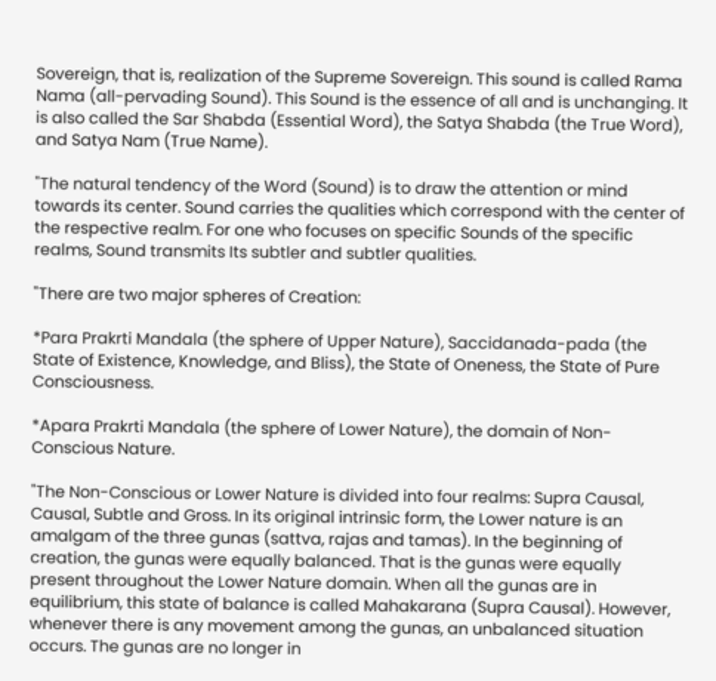Sovereign, that is, realization of the Supreme Sovereign. This sound is called Rama Nama (all-pervading Sound). This Sound is the essence of all and is unchanging. It is also called the Sar Shabda (Essential Word), the Satya Shabda (the True Word), and Satya Nam (True Name).

"The natural tendency of the Word (Sound) is to draw the attention or mind towards its center. Sound carries the qualities which correspond with the center of the respective realm. For one who focuses on specific Sounds of the specific realms, Sound transmits Its subtler and subtler qualities.

"There are two major spheres of Creation:

*Para Prakrti Mandala (the sphere of Upper Nature), Saccidanada-pada (the State of Existence, Knowledge, and Bliss), the State of Oneness, the State of Pure Consciousness.

*Apara Prakrti Mandala (the sphere of Lower Nature), the domain of Non-Conscious Nature.

"The Non-Conscious or Lower Nature is divided into four realms: Supra Causal, Causal, Subtle and Gross. In its original intrinsic form, the Lower nature is an amalgam of the three gunas (sattva, rajas and tamas). In the beginning of creation, the gunas were equally balanced. That is the gunas were equally present throughout the Lower Nature domain. When all the gunas are in equilibrium, this state of balance is called Mahakarana (Supra Causal). However, whenever there is any movement among the gunas, an unbalanced situation occurs. The gunas are no longer in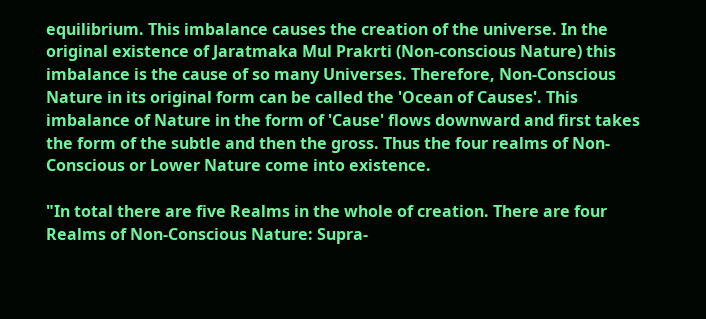equilibrium. This imbalance causes the creation of the universe. In the original existence of Jaratmaka Mul Prakrti (Non-conscious Nature) this imbalance is the cause of so many Universes. Therefore, Non-Conscious Nature in its original form can be called the 'Ocean of Causes'. This imbalance of Nature in the form of 'Cause' flows downward and first takes the form of the subtle and then the gross. Thus the four realms of Non-Conscious or Lower Nature come into existence.

"In total there are five Realms in the whole of creation. There are four Realms of Non-Conscious Nature: Supra-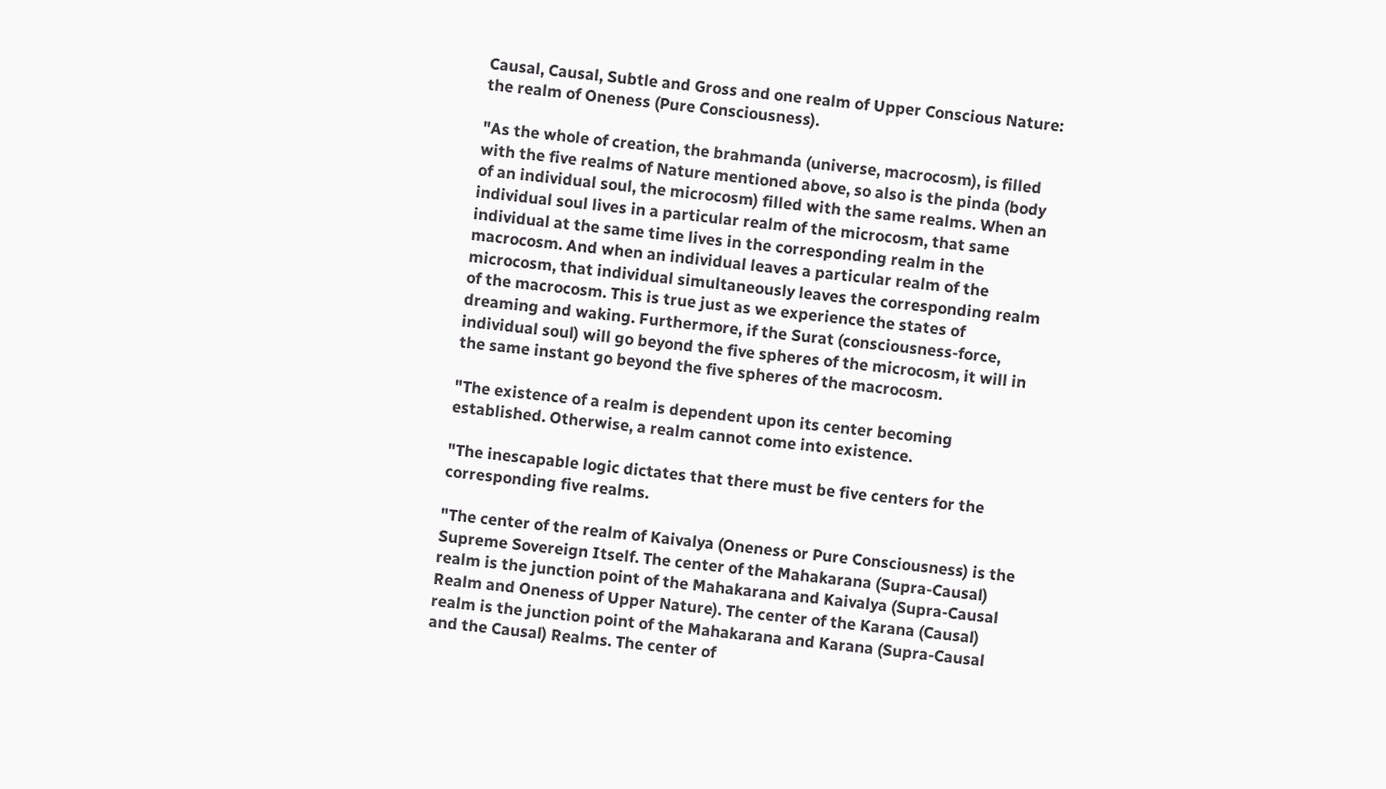Causal, Causal, Subtle and Gross and one realm of Upper Conscious Nature: the realm of Oneness (Pure Consciousness).

"As the whole of creation, the brahmanda (universe, macrocosm), is filled with the five realms of Nature mentioned above, so also is the pinda (body of an individual soul, the microcosm) filled with the same realms. When an individual soul lives in a particular realm of the microcosm, that same individual at the same time lives in the corresponding realm in the macrocosm. And when an individual leaves a particular realm of the microcosm, that individual simultaneously leaves the corresponding realm of the macrocosm. This is true just as we experience the states of dreaming and waking. Furthermore, if the Surat (consciousness-force, individual soul) will go beyond the five spheres of the microcosm, it will in the same instant go beyond the five spheres of the macrocosm.

"The existence of a realm is dependent upon its center becoming established. Otherwise, a realm cannot come into existence.

"The inescapable logic dictates that there must be five centers for the corresponding five realms.

"The center of the realm of Kaivalya (Oneness or Pure Consciousness) is the Supreme Sovereign Itself. The center of the Mahakarana (Supra-Causal) realm is the junction point of the Mahakarana and Kaivalya (Supra-Causal Realm and Oneness of Upper Nature). The center of the Karana (Causal) realm is the junction point of the Mahakarana and Karana (Supra-Causal and the Causal) Realms. The center of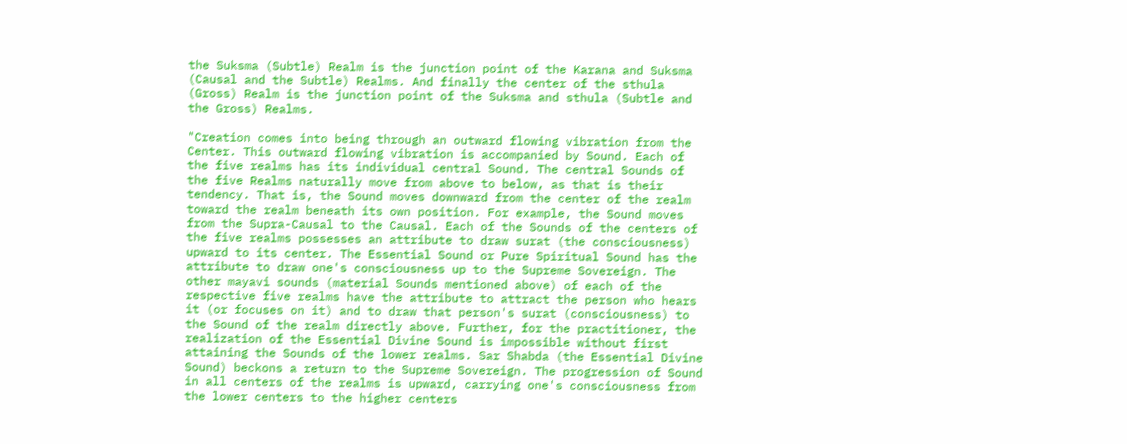the Suksma (Subtle) Realm is the junction point of the Karana and Suksma (Causal and the Subtle) Realms. And finally the center of the sthula (Gross) Realm is the junction point of the Suksma and sthula (Subtle and the Gross) Realms.

"Creation comes into being through an outward flowing vibration from the Center. This outward flowing vibration is accompanied by Sound. Each of the five realms has its individual central Sound. The central Sounds of the five Realms naturally move from above to below, as that is their tendency. That is, the Sound moves downward from the center of the realm toward the realm beneath its own position. For example, the Sound moves from the Supra-Causal to the Causal. Each of the Sounds of the centers of the five realms possesses an attribute to draw surat (the consciousness) upward to its center. The Essential Sound or Pure Spiritual Sound has the attribute to draw one's consciousness up to the Supreme Sovereign. The other mayavi sounds (material Sounds mentioned above) of each of the respective five realms have the attribute to attract the person who hears it (or focuses on it) and to draw that person's surat (consciousness) to the Sound of the realm directly above. Further, for the practitioner, the realization of the Essential Divine Sound is impossible without first attaining the Sounds of the lower realms. Sar Shabda (the Essential Divine Sound) beckons a return to the Supreme Sovereign. The progression of Sound in all centers of the realms is upward, carrying one's consciousness from the lower centers to the higher centers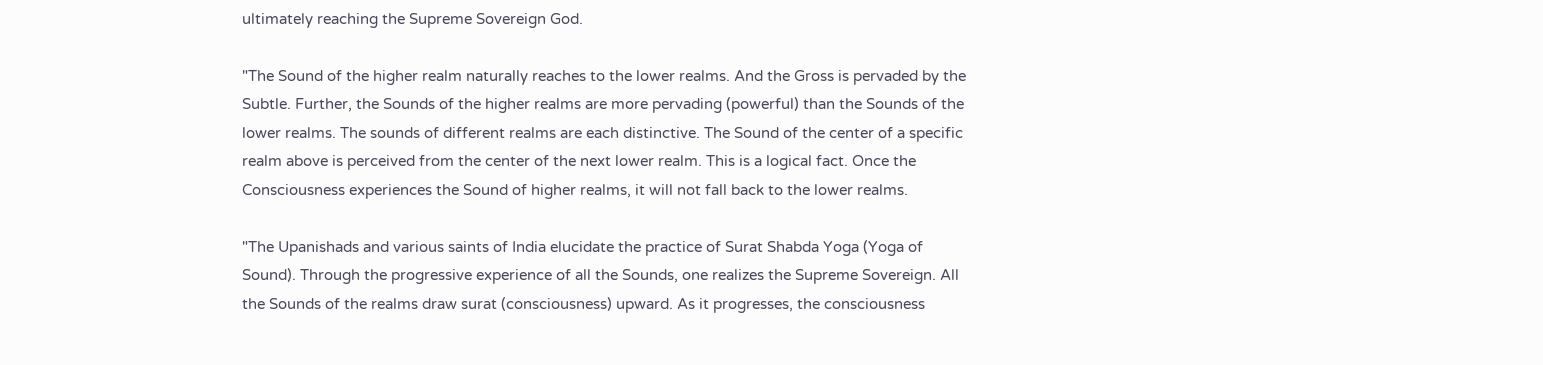ultimately reaching the Supreme Sovereign God.

"The Sound of the higher realm naturally reaches to the lower realms. And the Gross is pervaded by the Subtle. Further, the Sounds of the higher realms are more pervading (powerful) than the Sounds of the lower realms. The sounds of different realms are each distinctive. The Sound of the center of a specific realm above is perceived from the center of the next lower realm. This is a logical fact. Once the Consciousness experiences the Sound of higher realms, it will not fall back to the lower realms.

"The Upanishads and various saints of India elucidate the practice of Surat Shabda Yoga (Yoga of Sound). Through the progressive experience of all the Sounds, one realizes the Supreme Sovereign. All the Sounds of the realms draw surat (consciousness) upward. As it progresses, the consciousness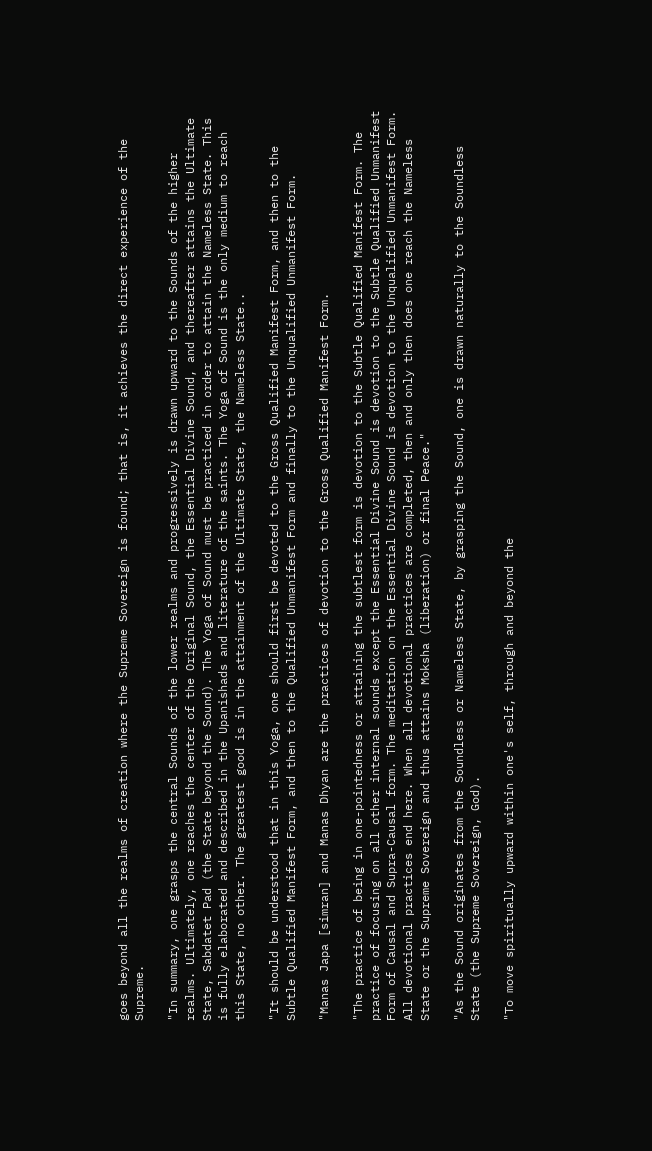goes beyond all the realms of creation where the Supreme Sovereign is found; that is, it achieves the direct experience of the Supreme.

"In summary, one grasps the central Sounds of the lower realms and progressively is drawn upward to the Sounds of the higher realms. Ultimately, one reaches the center of the Original Sound, the Essential Divine Sound, and thereafter attains the Ultimate State, Sabdatet Pad (the State beyond the Sound). The Yoga of Sound must be practiced in order to attain the Nameless State. This is fully elaborated and described in the Upanishads and literature of the saints. The Yoga of Sound is the only medium to reach this State, no other. The greatest good is in the attainment of the Ultimate State, the Nameless State..

"It should be understood that in this Yoga, one should first be devoted to the Gross Qualified Manifest Form, and then to the Subtle Qualified Manifest Form, and then to the Qualified Unmanifest Form and finally to the Unqualified Unmanifest Form.

"Manas Japa [simran] and Manas Dhyan are the practices of devotion to the Gross Qualified Manifest Form.

"The practice of being in one-pointedness or attaining the subtlest form is devotion to the Subtle Qualified Manifest Form. The practice of focusing on all other internal sounds except the Essential Divine Sound is devotion to the Subtle Qualified Unmanifest Form of Causal and Supra-Causal form. The meditation on the Essential Divine Sound is devotion to the Unqualified Unmanifest Form. All devotional practices end here. When all devotional practices are completed, then and only then does one reach the Nameless State or the Supreme Sovereign and thus attains Moksha (liberation) or final Peace."

"As the Sound originates from the Soundless or Nameless State, by grasping the Sound, one is drawn naturally to the Soundless State (the Supreme Sovereign, God).

"To move spiritually upward within one's self, through and beyond the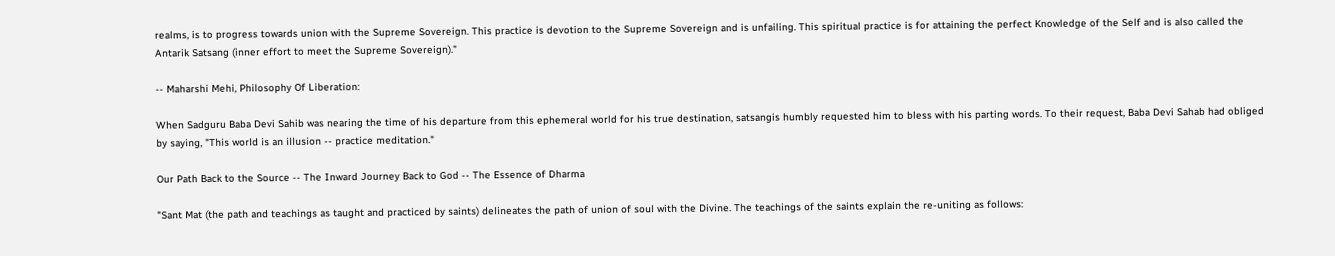realms, is to progress towards union with the Supreme Sovereign. This practice is devotion to the Supreme Sovereign and is unfailing. This spiritual practice is for attaining the perfect Knowledge of the Self and is also called the Antarik Satsang (inner effort to meet the Supreme Sovereign)."

-- Maharshi Mehi, Philosophy Of Liberation:

When Sadguru Baba Devi Sahib was nearing the time of his departure from this ephemeral world for his true destination, satsangis humbly requested him to bless with his parting words. To their request, Baba Devi Sahab had obliged by saying, "This world is an illusion -- practice meditation."

Our Path Back to the Source -- The Inward Journey Back to God -- The Essence of Dharma

"Sant Mat (the path and teachings as taught and practiced by saints) delineates the path of union of soul with the Divine. The teachings of the saints explain the re-uniting as follows: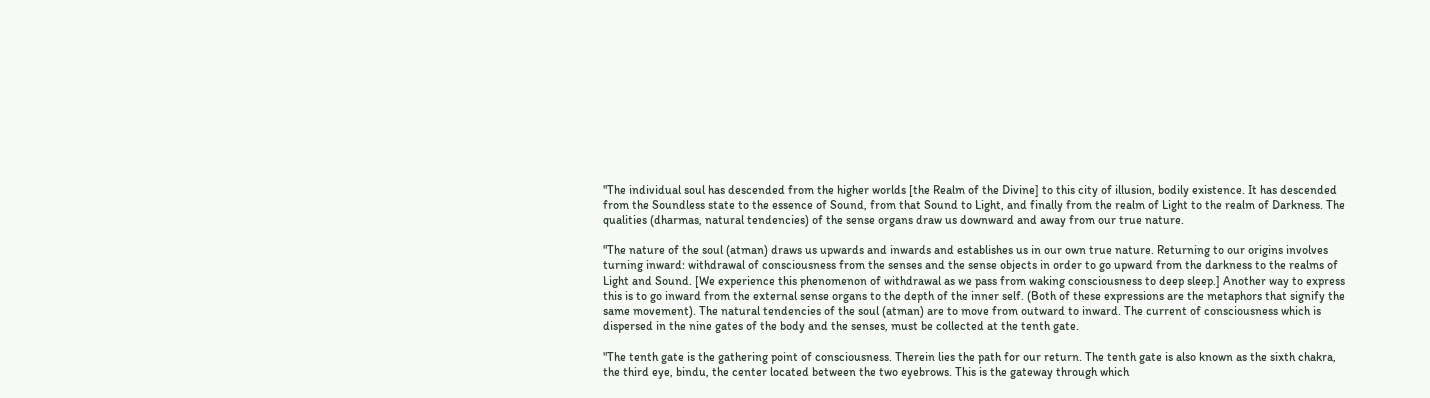"The individual soul has descended from the higher worlds [the Realm of the Divine] to this city of illusion, bodily existence. It has descended from the Soundless state to the essence of Sound, from that Sound to Light, and finally from the realm of Light to the realm of Darkness. The qualities (dharmas, natural tendencies) of the sense organs draw us downward and away from our true nature.

"The nature of the soul (atman) draws us upwards and inwards and establishes us in our own true nature. Returning to our origins involves turning inward: withdrawal of consciousness from the senses and the sense objects in order to go upward from the darkness to the realms of Light and Sound. [We experience this phenomenon of withdrawal as we pass from waking consciousness to deep sleep.] Another way to express this is to go inward from the external sense organs to the depth of the inner self. (Both of these expressions are the metaphors that signify the same movement). The natural tendencies of the soul (atman) are to move from outward to inward. The current of consciousness which is dispersed in the nine gates of the body and the senses, must be collected at the tenth gate.

"The tenth gate is the gathering point of consciousness. Therein lies the path for our return. The tenth gate is also known as the sixth chakra, the third eye, bindu, the center located between the two eyebrows. This is the gateway through which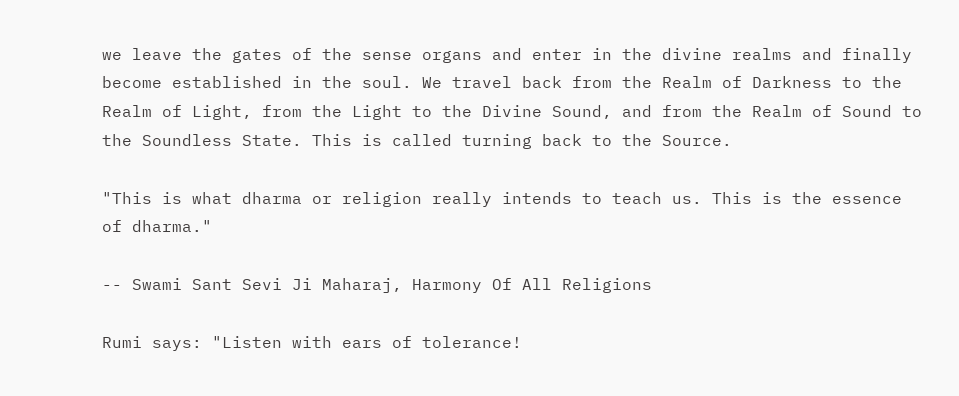we leave the gates of the sense organs and enter in the divine realms and finally become established in the soul. We travel back from the Realm of Darkness to the Realm of Light, from the Light to the Divine Sound, and from the Realm of Sound to the Soundless State. This is called turning back to the Source.

"This is what dharma or religion really intends to teach us. This is the essence of dharma."

-- Swami Sant Sevi Ji Maharaj, Harmony Of All Religions

Rumi says: "Listen with ears of tolerance!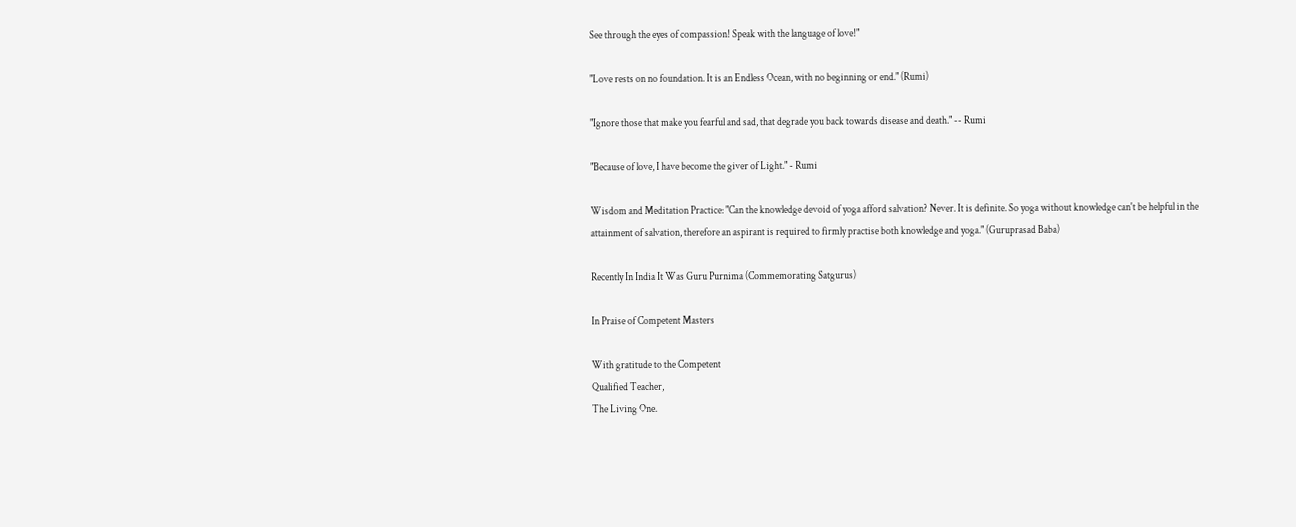See through the eyes of compassion! Speak with the language of love!"

"Love rests on no foundation. It is an Endless Ocean, with no beginning or end." (Rumi)

"Ignore those that make you fearful and sad, that degrade you back towards disease and death." -- Rumi

"Because of love, I have become the giver of Light." - Rumi

Wisdom and Meditation Practice: "Can the knowledge devoid of yoga afford salvation? Never. It is definite. So yoga without knowledge can't be helpful in the attainment of salvation, therefore an aspirant is required to firmly practise both knowledge and yoga." (Guruprasad Baba)

Recently In India It Was Guru Purnima (Commemorating Satgurus)

In Praise of Competent Masters

With gratitude to the Competent
Qualified Teacher,
The Living One.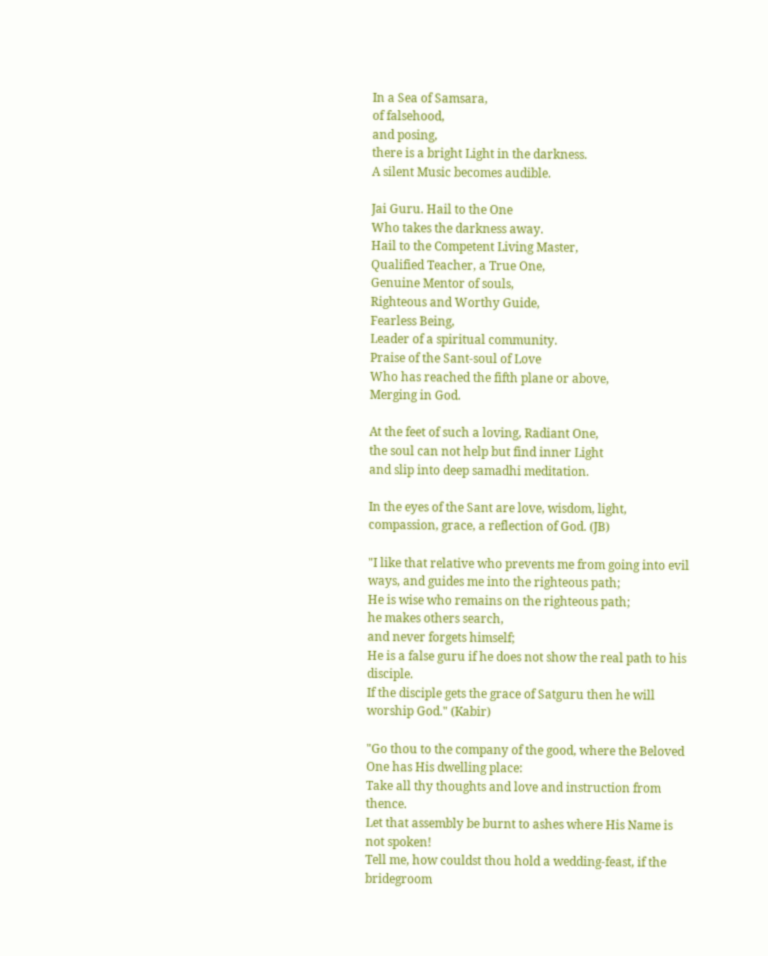In a Sea of Samsara,
of falsehood,
and posing,
there is a bright Light in the darkness.
A silent Music becomes audible.

Jai Guru. Hail to the One
Who takes the darkness away.
Hail to the Competent Living Master,
Qualified Teacher, a True One,
Genuine Mentor of souls,
Righteous and Worthy Guide,
Fearless Being,
Leader of a spiritual community.
Praise of the Sant-soul of Love
Who has reached the fifth plane or above,
Merging in God.

At the feet of such a loving, Radiant One,
the soul can not help but find inner Light
and slip into deep samadhi meditation.

In the eyes of the Sant are love, wisdom, light, compassion, grace, a reflection of God. (JB)

"I like that relative who prevents me from going into evil ways, and guides me into the righteous path;
He is wise who remains on the righteous path;
he makes others search,
and never forgets himself;
He is a false guru if he does not show the real path to his disciple.
If the disciple gets the grace of Satguru then he will worship God." (Kabir)

"Go thou to the company of the good, where the Beloved One has His dwelling place:
Take all thy thoughts and love and instruction from thence.
Let that assembly be burnt to ashes where His Name is not spoken!
Tell me, how couldst thou hold a wedding-feast, if the bridegroom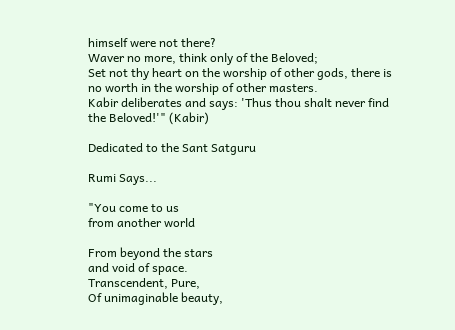himself were not there?
Waver no more, think only of the Beloved;
Set not thy heart on the worship of other gods, there is no worth in the worship of other masters.
Kabir deliberates and says: 'Thus thou shalt never find the Beloved!'" (Kabir)

Dedicated to the Sant Satguru

Rumi Says...

"You come to us
from another world

From beyond the stars
and void of space.
Transcendent, Pure,
Of unimaginable beauty,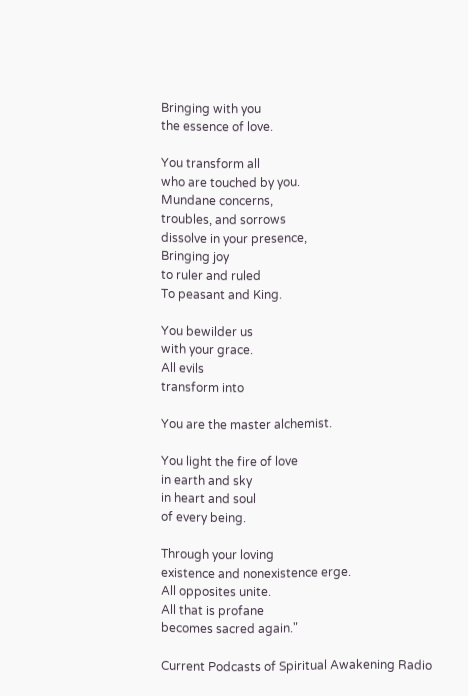Bringing with you
the essence of love.

You transform all
who are touched by you.
Mundane concerns,
troubles, and sorrows
dissolve in your presence,
Bringing joy
to ruler and ruled
To peasant and King.

You bewilder us
with your grace.
All evils
transform into

You are the master alchemist.

You light the fire of love
in earth and sky
in heart and soul
of every being.

Through your loving
existence and nonexistence erge.
All opposites unite.
All that is profane
becomes sacred again."

Current Podcasts of Spiritual Awakening Radio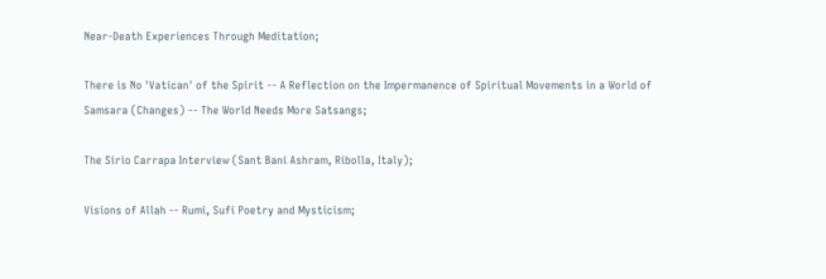Near-Death Experiences Through Meditation;

There is No 'Vatican' of the Spirit -- A Reflection on the Impermanence of Spiritual Movements in a World of Samsara (Changes) -- The World Needs More Satsangs;

The Sirio Carrapa Interview (Sant Bani Ashram, Ribolla, Italy);

Visions of Allah -- Rumi, Sufi Poetry and Mysticism;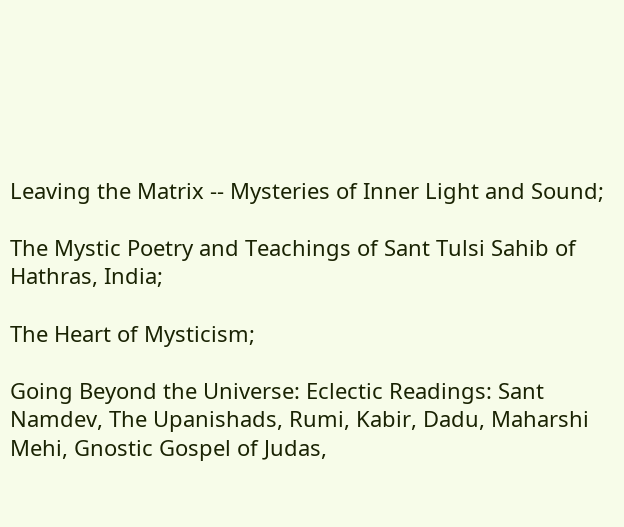Leaving the Matrix -- Mysteries of Inner Light and Sound;

The Mystic Poetry and Teachings of Sant Tulsi Sahib of Hathras, India;

The Heart of Mysticism;

Going Beyond the Universe: Eclectic Readings: Sant Namdev, The Upanishads, Rumi, Kabir, Dadu, Maharshi Mehi, Gnostic Gospel of Judas,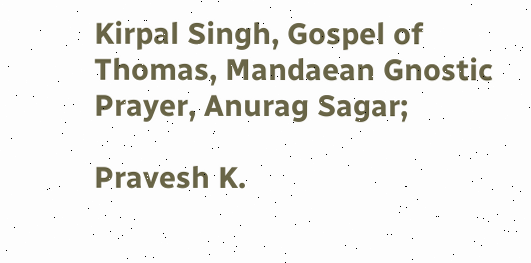Kirpal Singh, Gospel of Thomas, Mandaean Gnostic Prayer, Anurag Sagar;

Pravesh K.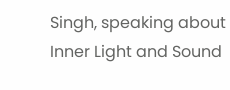Singh, speaking about Inner Light and Sound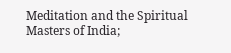Meditation and the Spiritual Masters of India;